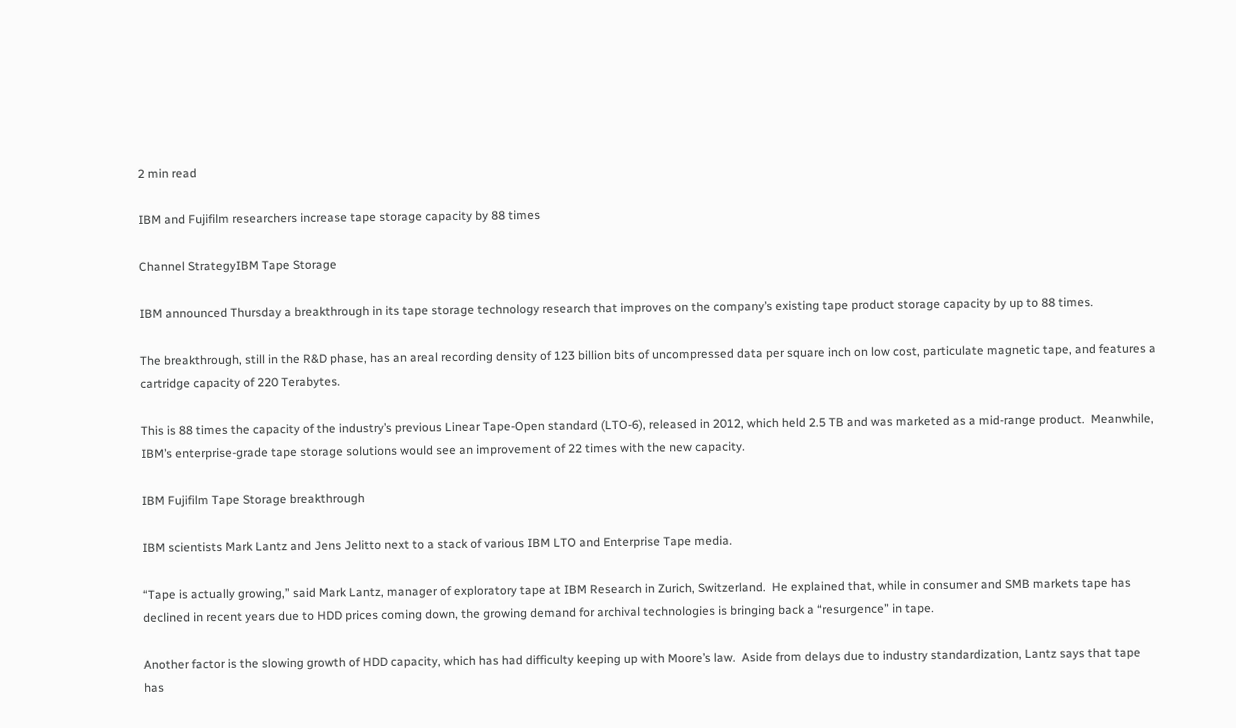2 min read

IBM and Fujifilm researchers increase tape storage capacity by 88 times

Channel StrategyIBM Tape Storage

IBM announced Thursday a breakthrough in its tape storage technology research that improves on the company’s existing tape product storage capacity by up to 88 times.

The breakthrough, still in the R&D phase, has an areal recording density of 123 billion bits of uncompressed data per square inch on low cost, particulate magnetic tape, and features a cartridge capacity of 220 Terabytes.

This is 88 times the capacity of the industry’s previous Linear Tape-Open standard (LTO-6), released in 2012, which held 2.5 TB and was marketed as a mid-range product.  Meanwhile, IBM’s enterprise-grade tape storage solutions would see an improvement of 22 times with the new capacity.

IBM Fujifilm Tape Storage breakthrough

IBM scientists Mark Lantz and Jens Jelitto next to a stack of various IBM LTO and Enterprise Tape media.

“Tape is actually growing,” said Mark Lantz, manager of exploratory tape at IBM Research in Zurich, Switzerland.  He explained that, while in consumer and SMB markets tape has declined in recent years due to HDD prices coming down, the growing demand for archival technologies is bringing back a “resurgence” in tape.

Another factor is the slowing growth of HDD capacity, which has had difficulty keeping up with Moore’s law.  Aside from delays due to industry standardization, Lantz says that tape has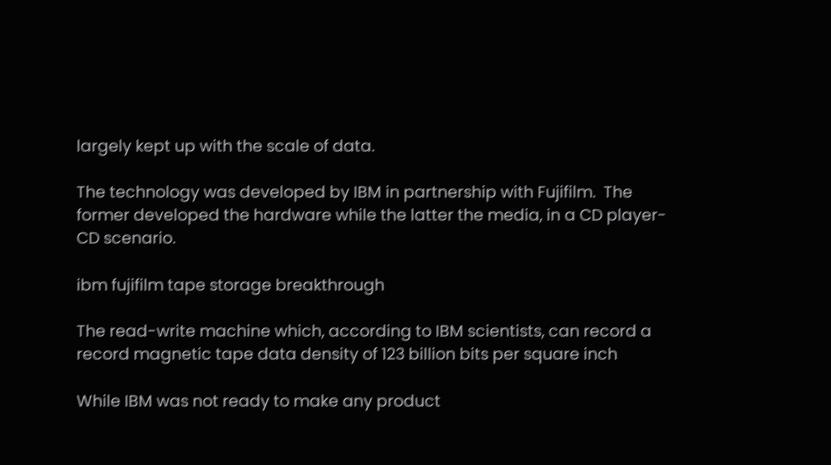largely kept up with the scale of data.

The technology was developed by IBM in partnership with Fujifilm.  The former developed the hardware while the latter the media, in a CD player-CD scenario.

ibm fujifilm tape storage breakthrough

The read-write machine which, according to IBM scientists, can record a record magnetic tape data density of 123 billion bits per square inch

While IBM was not ready to make any product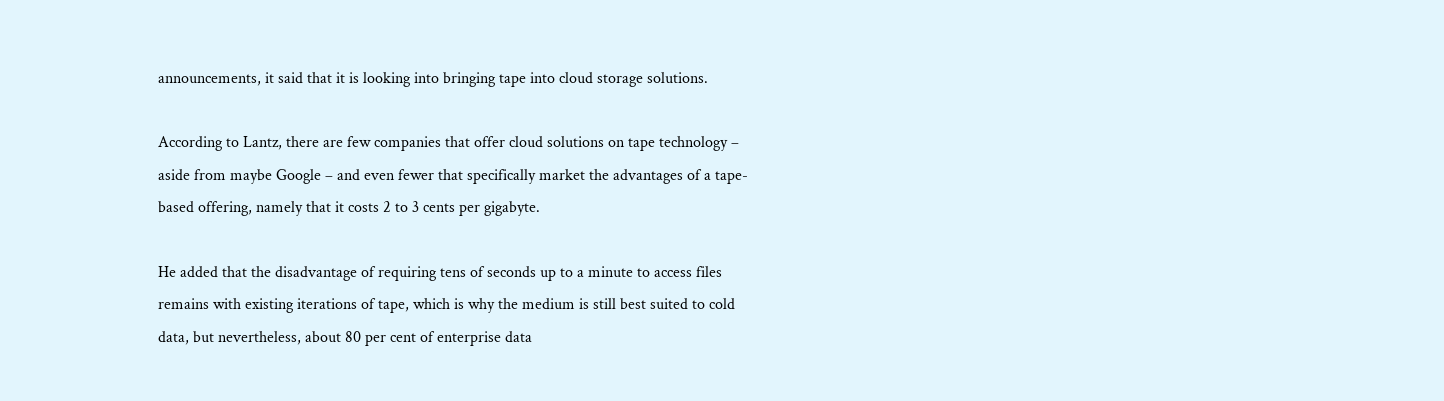announcements, it said that it is looking into bringing tape into cloud storage solutions.

According to Lantz, there are few companies that offer cloud solutions on tape technology – aside from maybe Google – and even fewer that specifically market the advantages of a tape-based offering, namely that it costs 2 to 3 cents per gigabyte.

He added that the disadvantage of requiring tens of seconds up to a minute to access files remains with existing iterations of tape, which is why the medium is still best suited to cold data, but nevertheless, about 80 per cent of enterprise data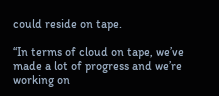could reside on tape.

“In terms of cloud on tape, we’ve made a lot of progress and we’re working on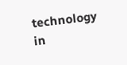technology in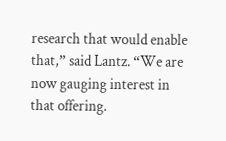research that would enable that,” said Lantz. “We are now gauging interest in that offering.